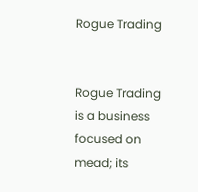Rogue Trading


Rogue Trading is a business focused on mead; its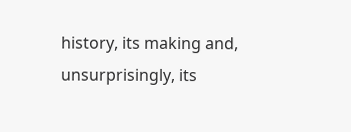history, its making and, unsurprisingly, its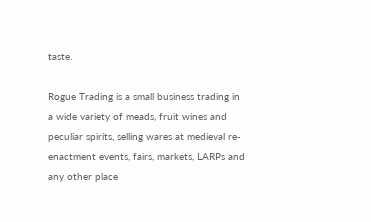taste.

Rogue Trading is a small business trading in a wide variety of meads, fruit wines and peculiar spirits, selling wares at medieval re-enactment events, fairs, markets, LARPs and any other place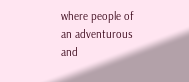where people of an adventurous and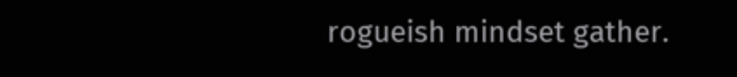rogueish mindset gather.